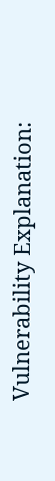Vulnerability Explanation: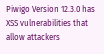Piwigo Version 12.3.0 has XSS vulnerabilities that allow attackers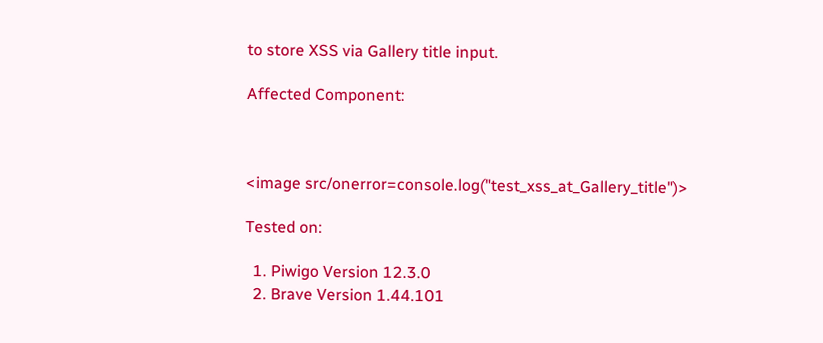to store XSS via Gallery title input.

Affected Component:



<image src/onerror=console.log("test_xss_at_Gallery_title")>

Tested on:

  1. Piwigo Version 12.3.0
  2. Brave Version 1.44.101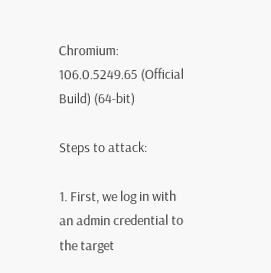Chromium: 106.0.5249.65 (Official Build) (64-bit)

Steps to attack:

1. First, we log in with an admin credential to the target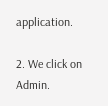application.

2. We click on Admin.